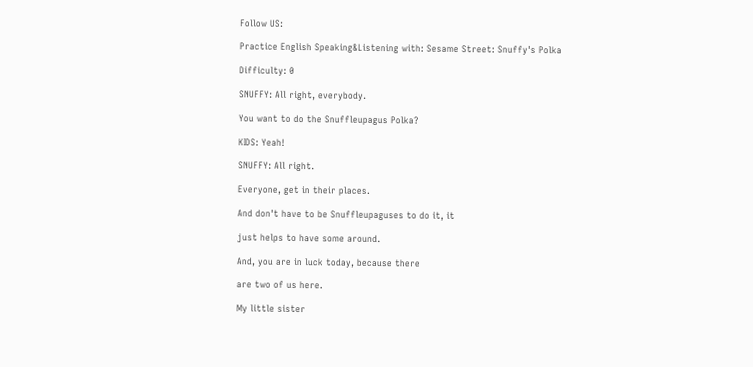Follow US:

Practice English Speaking&Listening with: Sesame Street: Snuffy's Polka

Difficulty: 0

SNUFFY: All right, everybody.

You want to do the Snuffleupagus Polka?

KIDS: Yeah!

SNUFFY: All right.

Everyone, get in their places.

And don't have to be Snuffleupaguses to do it, it

just helps to have some around.

And, you are in luck today, because there

are two of us here.

My little sister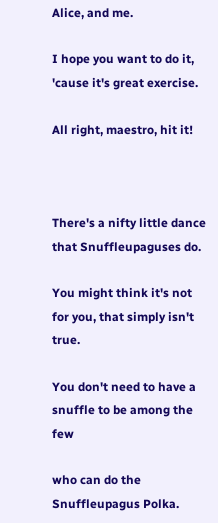Alice, and me.

I hope you want to do it, 'cause it's great exercise.

All right, maestro, hit it!



There's a nifty little dance that Snuffleupaguses do.

You might think it's not for you, that simply isn't true.

You don't need to have a snuffle to be among the few

who can do the Snuffleupagus Polka.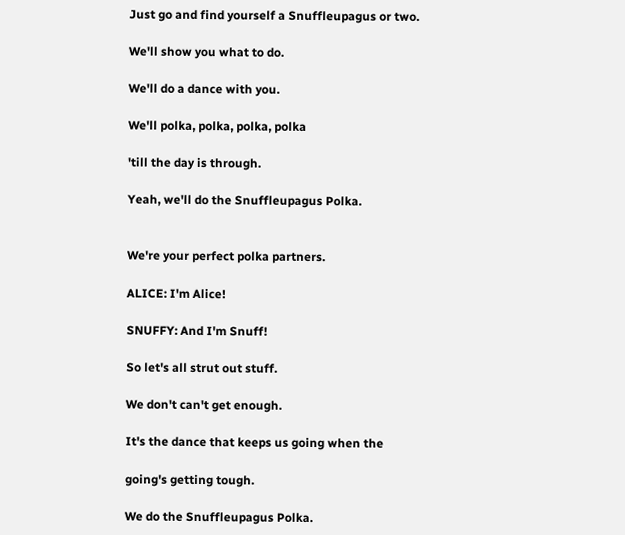Just go and find yourself a Snuffleupagus or two.

We'll show you what to do.

We'll do a dance with you.

We'll polka, polka, polka, polka

'till the day is through.

Yeah, we'll do the Snuffleupagus Polka.


We're your perfect polka partners.

ALICE: I'm Alice!

SNUFFY: And I'm Snuff!

So let's all strut out stuff.

We don't can't get enough.

It's the dance that keeps us going when the

going's getting tough.

We do the Snuffleupagus Polka.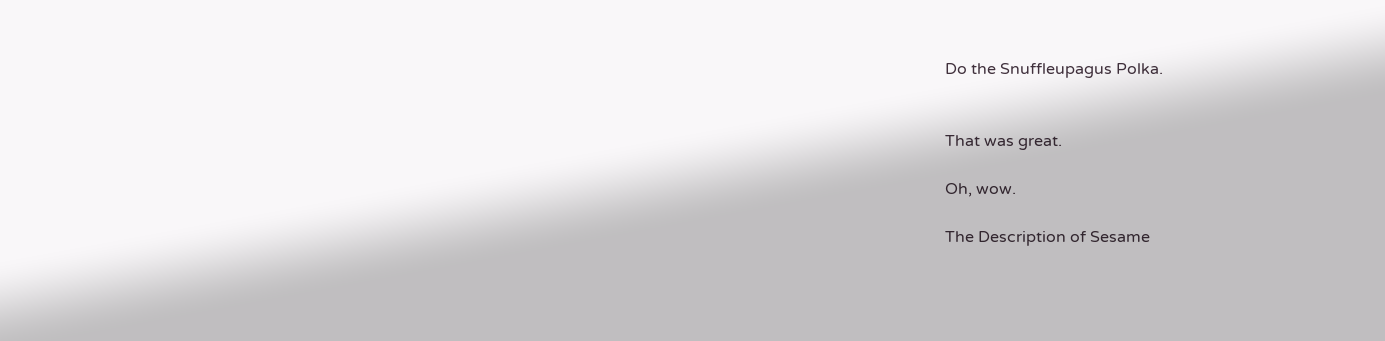Do the Snuffleupagus Polka.


That was great.

Oh, wow.

The Description of Sesame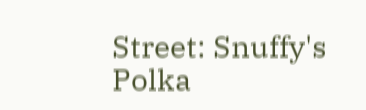Street: Snuffy's Polka